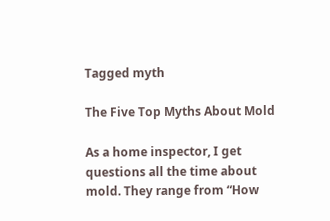Tagged myth

The Five Top Myths About Mold

As a home inspector, I get questions all the time about mold. They range from “How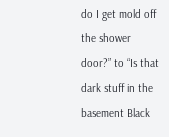do I get mold off the shower door?” to “Is that dark stuff in the basement Black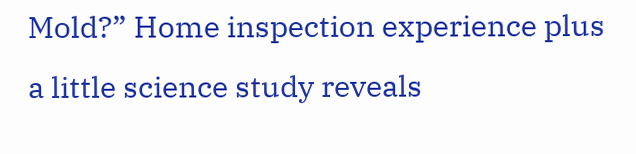Mold?” Home inspection experience plus a little science study reveals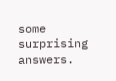some surprising answers.